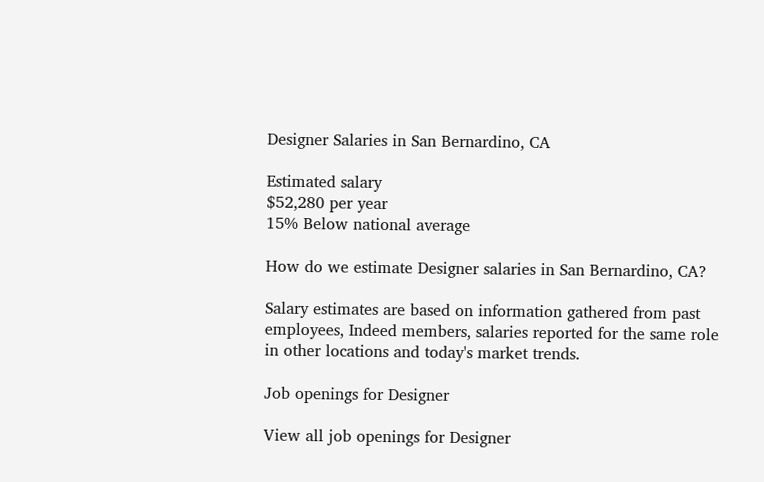Designer Salaries in San Bernardino, CA

Estimated salary
$52,280 per year
15% Below national average

How do we estimate Designer salaries in San Bernardino, CA?

Salary estimates are based on information gathered from past employees, Indeed members, salaries reported for the same role in other locations and today's market trends.

Job openings for Designer

View all job openings for Designer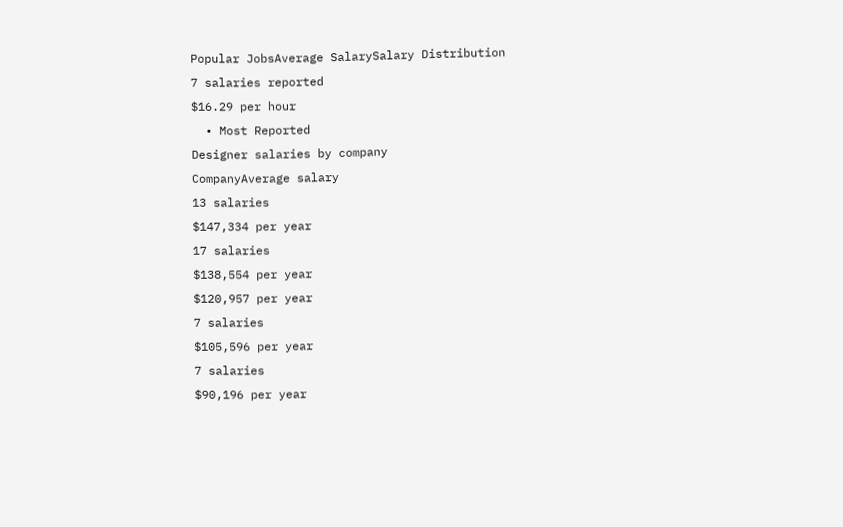Popular JobsAverage SalarySalary Distribution
7 salaries reported
$16.29 per hour
  • Most Reported
Designer salaries by company
CompanyAverage salary
13 salaries
$147,334 per year
17 salaries
$138,554 per year
$120,957 per year
7 salaries
$105,596 per year
7 salaries
$90,196 per year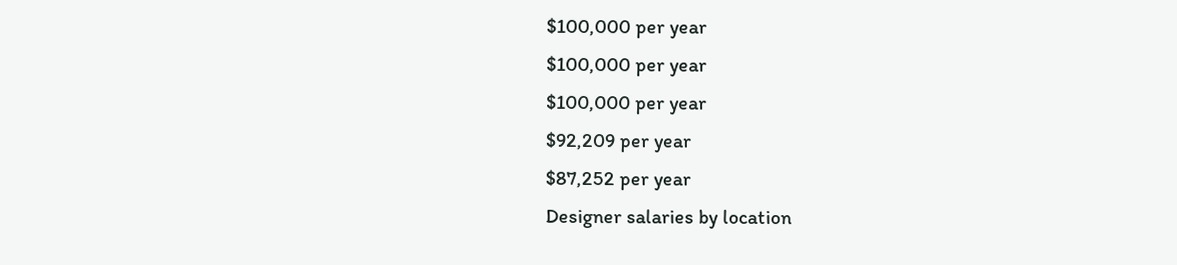$100,000 per year
$100,000 per year
$100,000 per year
$92,209 per year
$87,252 per year
Designer salaries by location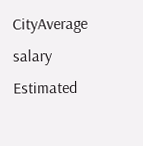CityAverage salary
Estimated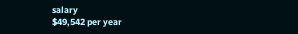salary
$49,542 per year